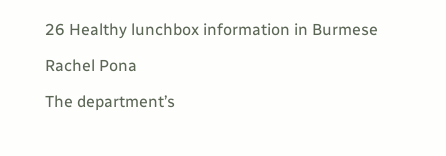26 Healthy lunchbox information in Burmese

Rachel Pona

The department’s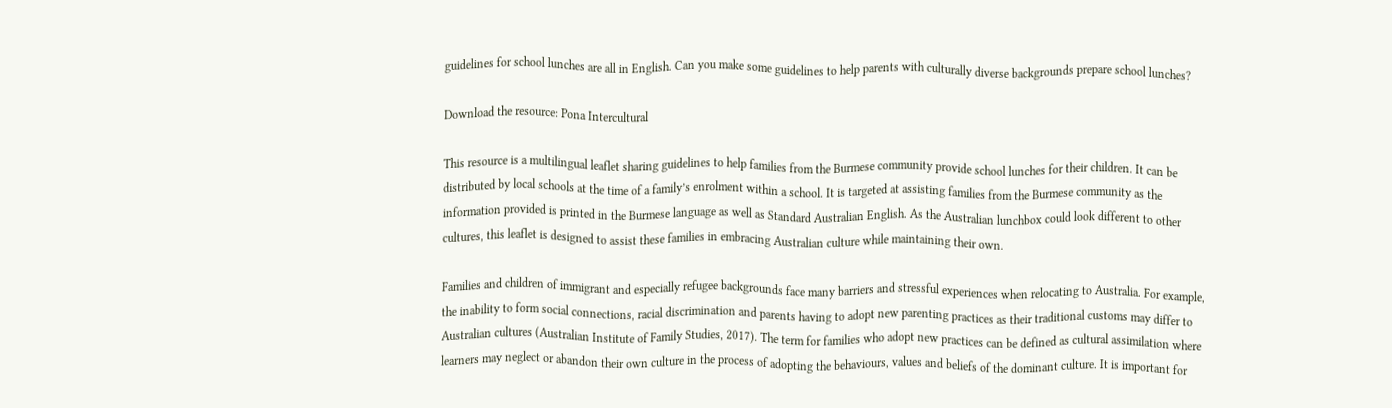guidelines for school lunches are all in English. Can you make some guidelines to help parents with culturally diverse backgrounds prepare school lunches?

Download the resource: Pona Intercultural

This resource is a multilingual leaflet sharing guidelines to help families from the Burmese community provide school lunches for their children. It can be distributed by local schools at the time of a family’s enrolment within a school. It is targeted at assisting families from the Burmese community as the information provided is printed in the Burmese language as well as Standard Australian English. As the Australian lunchbox could look different to other cultures, this leaflet is designed to assist these families in embracing Australian culture while maintaining their own.

Families and children of immigrant and especially refugee backgrounds face many barriers and stressful experiences when relocating to Australia. For example, the inability to form social connections, racial discrimination and parents having to adopt new parenting practices as their traditional customs may differ to Australian cultures (Australian Institute of Family Studies, 2017). The term for families who adopt new practices can be defined as cultural assimilation where learners may neglect or abandon their own culture in the process of adopting the behaviours, values and beliefs of the dominant culture. It is important for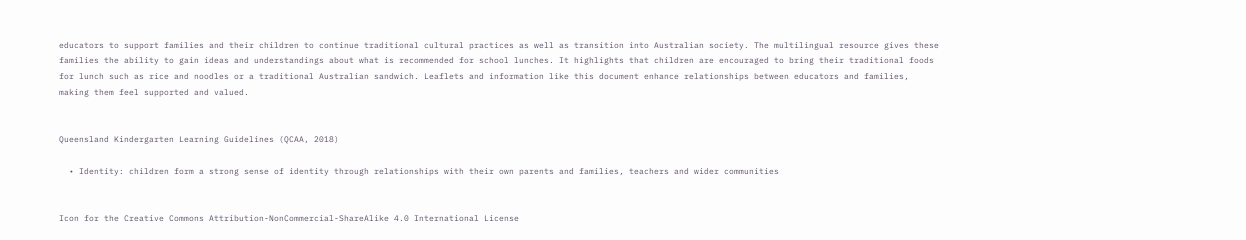educators to support families and their children to continue traditional cultural practices as well as transition into Australian society. The multilingual resource gives these families the ability to gain ideas and understandings about what is recommended for school lunches. It highlights that children are encouraged to bring their traditional foods for lunch such as rice and noodles or a traditional Australian sandwich. Leaflets and information like this document enhance relationships between educators and families, making them feel supported and valued.


Queensland Kindergarten Learning Guidelines (QCAA, 2018)

  • Identity: children form a strong sense of identity through relationships with their own parents and families, teachers and wider communities


Icon for the Creative Commons Attribution-NonCommercial-ShareAlike 4.0 International License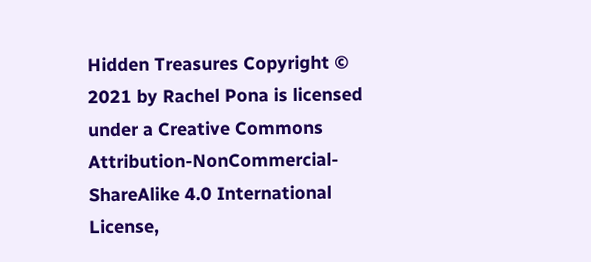Hidden Treasures Copyright © 2021 by Rachel Pona is licensed under a Creative Commons Attribution-NonCommercial-ShareAlike 4.0 International License,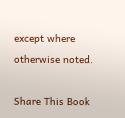except where otherwise noted.

Share This Book